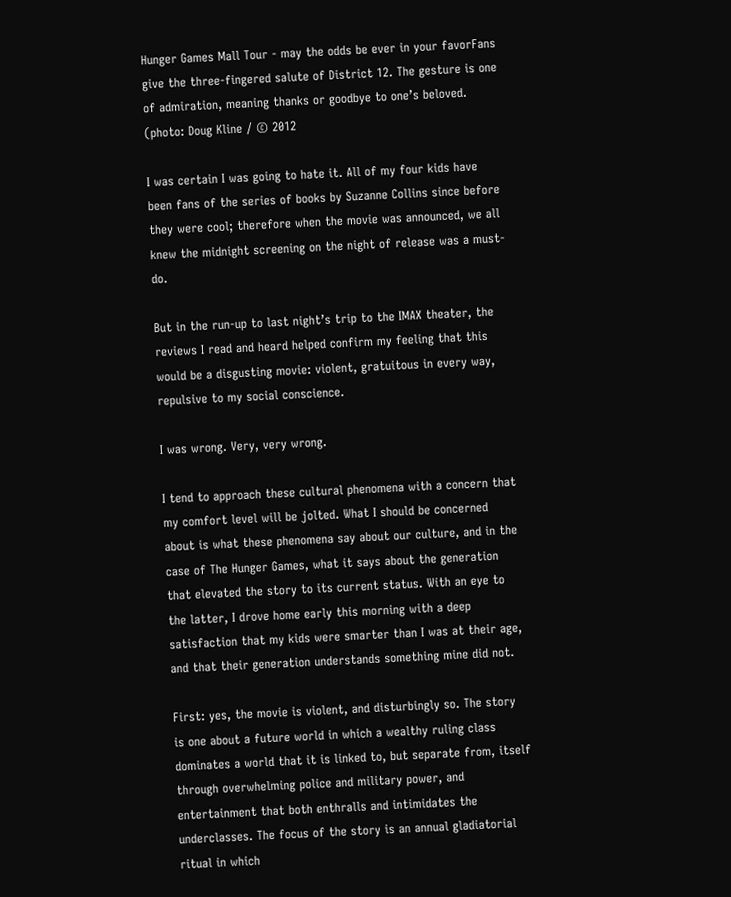Hunger Games Mall Tour - may the odds be ever in your favorFans give the three-fingered salute of District 12. The gesture is one of admiration, meaning thanks or goodbye to one’s beloved. (photo: Doug Kline / © 2012

I was certain I was going to hate it. All of my four kids have been fans of the series of books by Suzanne Collins since before they were cool; therefore when the movie was announced, we all knew the midnight screening on the night of release was a must-do.

But in the run-up to last night’s trip to the IMAX theater, the reviews I read and heard helped confirm my feeling that this would be a disgusting movie: violent, gratuitous in every way, repulsive to my social conscience.

I was wrong. Very, very wrong.

I tend to approach these cultural phenomena with a concern that my comfort level will be jolted. What I should be concerned about is what these phenomena say about our culture, and in the case of The Hunger Games, what it says about the generation that elevated the story to its current status. With an eye to the latter, I drove home early this morning with a deep satisfaction that my kids were smarter than I was at their age, and that their generation understands something mine did not.

First: yes, the movie is violent, and disturbingly so. The story is one about a future world in which a wealthy ruling class dominates a world that it is linked to, but separate from, itself through overwhelming police and military power, and entertainment that both enthralls and intimidates the underclasses. The focus of the story is an annual gladiatorial ritual in which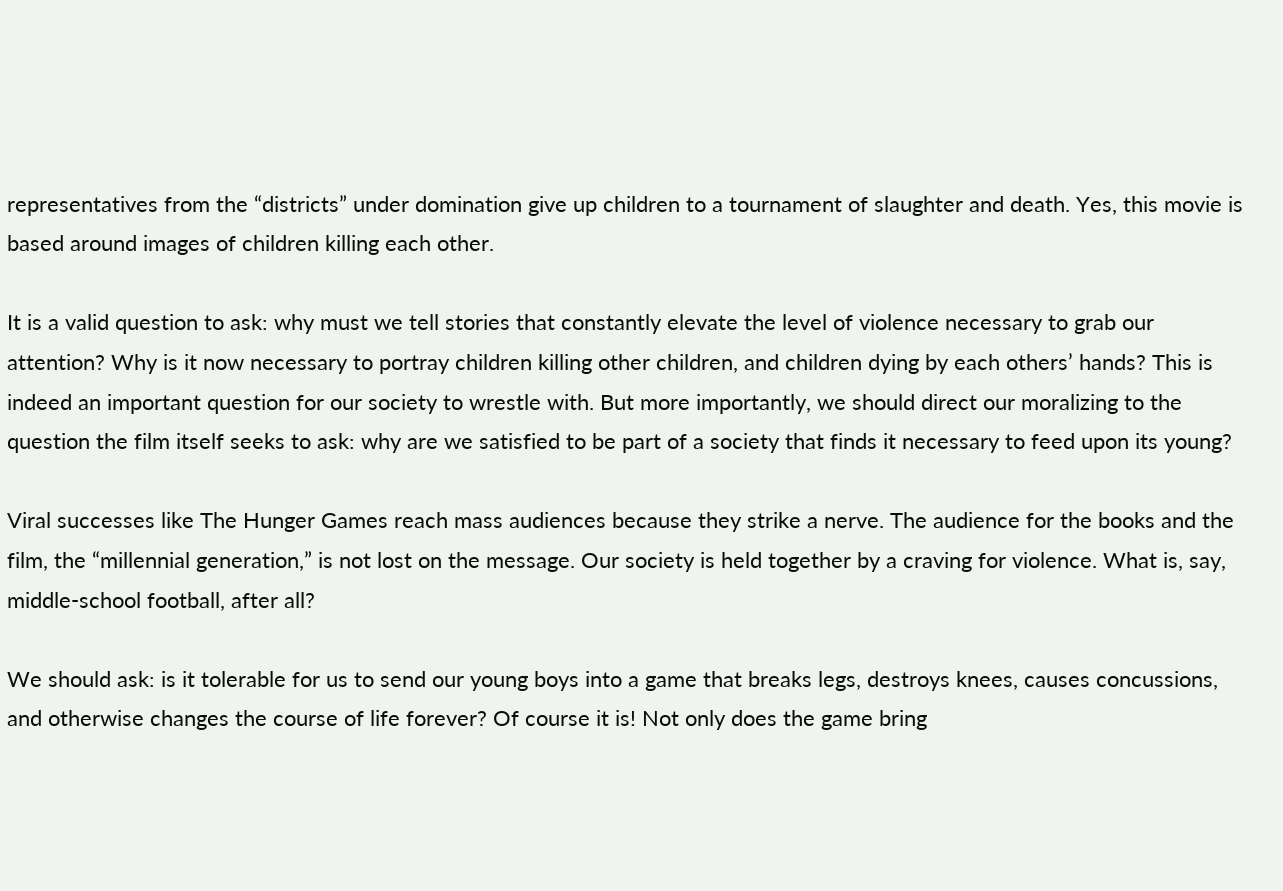representatives from the “districts” under domination give up children to a tournament of slaughter and death. Yes, this movie is based around images of children killing each other.

It is a valid question to ask: why must we tell stories that constantly elevate the level of violence necessary to grab our attention? Why is it now necessary to portray children killing other children, and children dying by each others’ hands? This is indeed an important question for our society to wrestle with. But more importantly, we should direct our moralizing to the question the film itself seeks to ask: why are we satisfied to be part of a society that finds it necessary to feed upon its young?

Viral successes like The Hunger Games reach mass audiences because they strike a nerve. The audience for the books and the film, the “millennial generation,” is not lost on the message. Our society is held together by a craving for violence. What is, say, middle-school football, after all?

We should ask: is it tolerable for us to send our young boys into a game that breaks legs, destroys knees, causes concussions, and otherwise changes the course of life forever? Of course it is! Not only does the game bring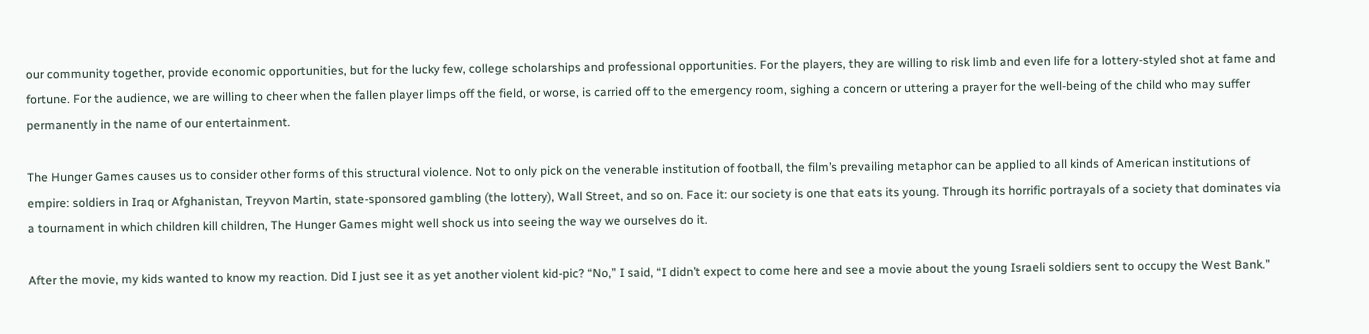our community together, provide economic opportunities, but for the lucky few, college scholarships and professional opportunities. For the players, they are willing to risk limb and even life for a lottery-styled shot at fame and fortune. For the audience, we are willing to cheer when the fallen player limps off the field, or worse, is carried off to the emergency room, sighing a concern or uttering a prayer for the well-being of the child who may suffer permanently in the name of our entertainment.

The Hunger Games causes us to consider other forms of this structural violence. Not to only pick on the venerable institution of football, the film’s prevailing metaphor can be applied to all kinds of American institutions of empire: soldiers in Iraq or Afghanistan, Treyvon Martin, state-sponsored gambling (the lottery), Wall Street, and so on. Face it: our society is one that eats its young. Through its horrific portrayals of a society that dominates via a tournament in which children kill children, The Hunger Games might well shock us into seeing the way we ourselves do it.

After the movie, my kids wanted to know my reaction. Did I just see it as yet another violent kid-pic? “No,” I said, “I didn’t expect to come here and see a movie about the young Israeli soldiers sent to occupy the West Bank.”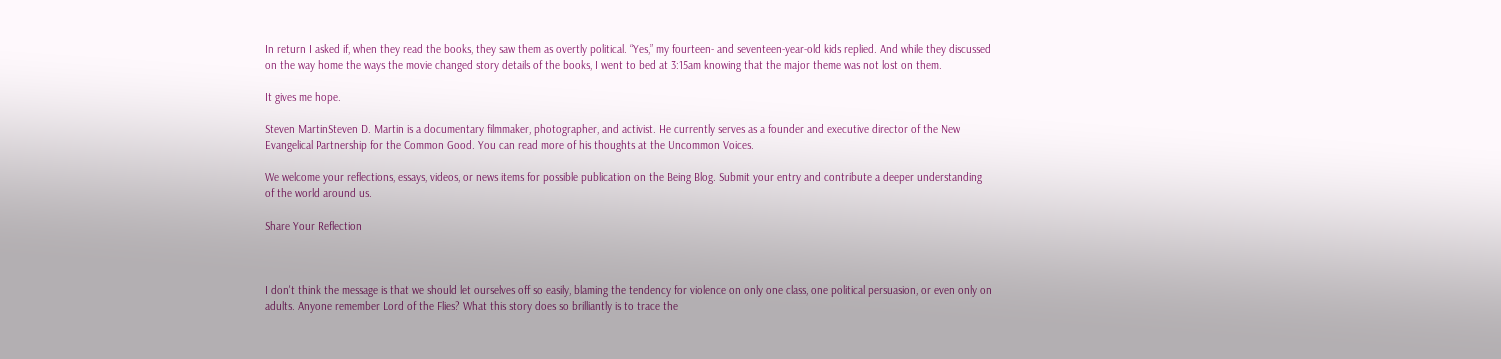In return I asked if, when they read the books, they saw them as overtly political. “Yes,” my fourteen- and seventeen-year-old kids replied. And while they discussed on the way home the ways the movie changed story details of the books, I went to bed at 3:15am knowing that the major theme was not lost on them.

It gives me hope.

Steven MartinSteven D. Martin is a documentary filmmaker, photographer, and activist. He currently serves as a founder and executive director of the New Evangelical Partnership for the Common Good. You can read more of his thoughts at the Uncommon Voices.

We welcome your reflections, essays, videos, or news items for possible publication on the Being Blog. Submit your entry and contribute a deeper understanding of the world around us.

Share Your Reflection



I don't think the message is that we should let ourselves off so easily, blaming the tendency for violence on only one class, one political persuasion, or even only on adults. Anyone remember Lord of the Flies? What this story does so brilliantly is to trace the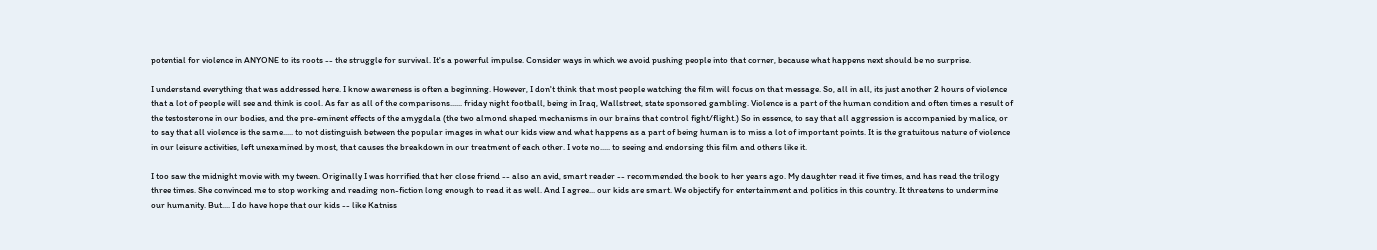potential for violence in ANYONE to its roots -- the struggle for survival. It's a powerful impulse. Consider ways in which we avoid pushing people into that corner, because what happens next should be no surprise.

I understand everything that was addressed here. I know awareness is often a beginning. However, I don't think that most people watching the film will focus on that message. So, all in all, its just another 2 hours of violence that a lot of people will see and think is cool. As far as all of the comparisons...... friday night football, being in Iraq, Wallstreet, state sponsored gambling. Violence is a part of the human condition and often times a result of the testosterone in our bodies, and the pre-eminent effects of the amygdala (the two almond shaped mechanisms in our brains that control fight/flight.) So in essence, to say that all aggression is accompanied by malice, or to say that all violence is the same..... to not distinguish between the popular images in what our kids view and what happens as a part of being human is to miss a lot of important points. It is the gratuitous nature of violence in our leisure activities, left unexamined by most, that causes the breakdown in our treatment of each other. I vote no..... to seeing and endorsing this film and others like it.

I too saw the midnight movie with my tween. Originally I was horrified that her close friend -- also an avid, smart reader -- recommended the book to her years ago. My daughter read it five times, and has read the trilogy three times. She convinced me to stop working and reading non-fiction long enough to read it as well. And I agree... our kids are smart. We objectify for entertainment and politics in this country. It threatens to undermine our humanity. But.... I do have hope that our kids -- like Katniss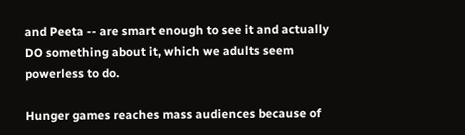and Peeta -- are smart enough to see it and actually DO something about it, which we adults seem powerless to do.

Hunger games reaches mass audiences because of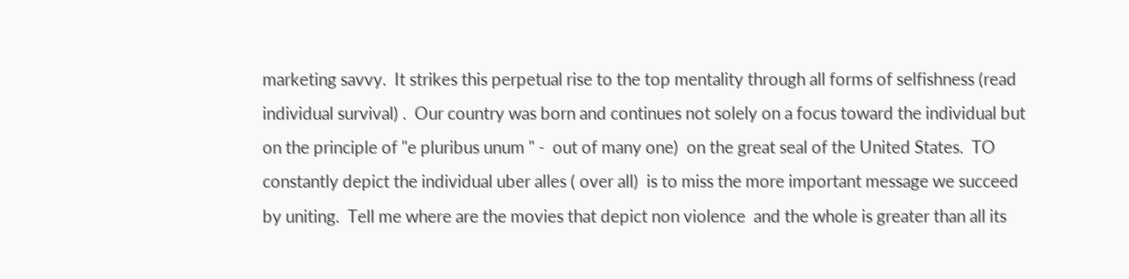marketing savvy.  It strikes this perpetual rise to the top mentality through all forms of selfishness (read individual survival) .  Our country was born and continues not solely on a focus toward the individual but on the principle of "e pluribus unum " -  out of many one)  on the great seal of the United States.  TO constantly depict the individual uber alles ( over all)  is to miss the more important message we succeed by uniting.  Tell me where are the movies that depict non violence  and the whole is greater than all its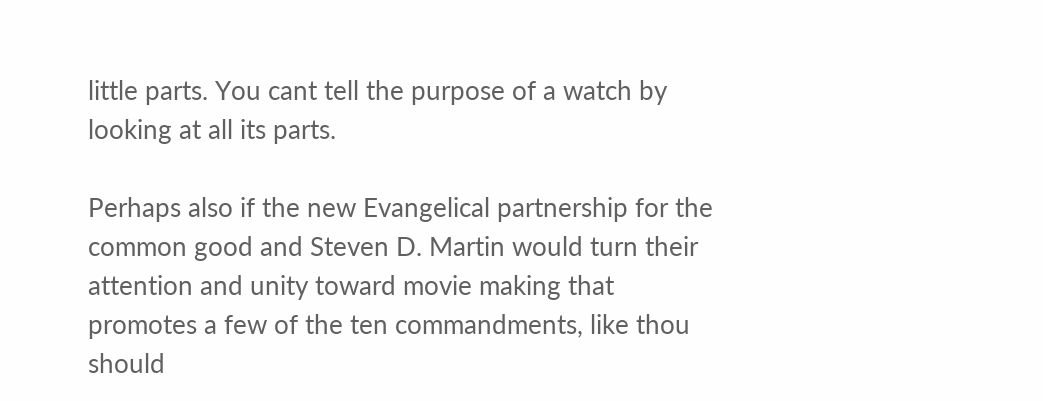little parts. You cant tell the purpose of a watch by looking at all its parts.

Perhaps also if the new Evangelical partnership for the common good and Steven D. Martin would turn their attention and unity toward movie making that promotes a few of the ten commandments, like thou should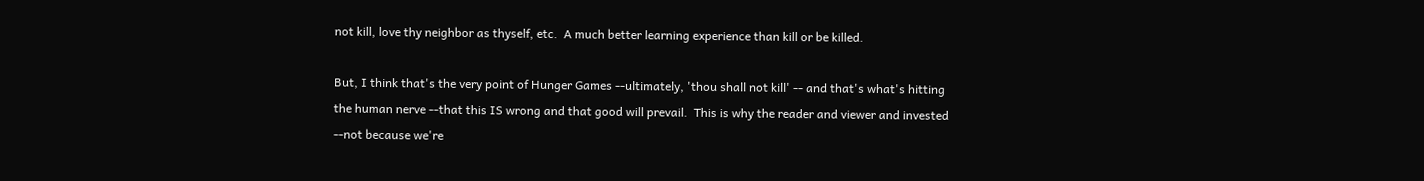not kill, love thy neighbor as thyself, etc.  A much better learning experience than kill or be killed.

But, I think that's the very point of Hunger Games --ultimately, 'thou shall not kill' -- and that's what's hitting the human nerve --that this IS wrong and that good will prevail.  This is why the reader and viewer and invested --not because we're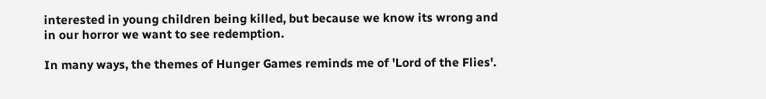interested in young children being killed, but because we know its wrong and in our horror we want to see redemption.

In many ways, the themes of Hunger Games reminds me of 'Lord of the Flies'.